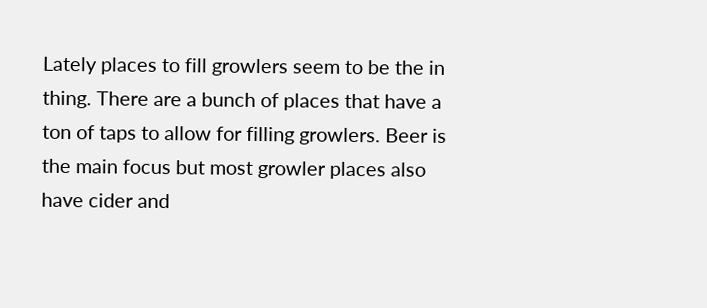Lately places to fill growlers seem to be the in thing. There are a bunch of places that have a ton of taps to allow for filling growlers. Beer is the main focus but most growler places also have cider and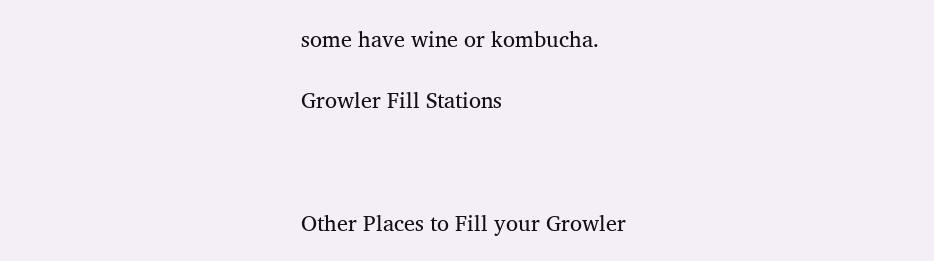some have wine or kombucha.

Growler Fill Stations



Other Places to Fill your Growler